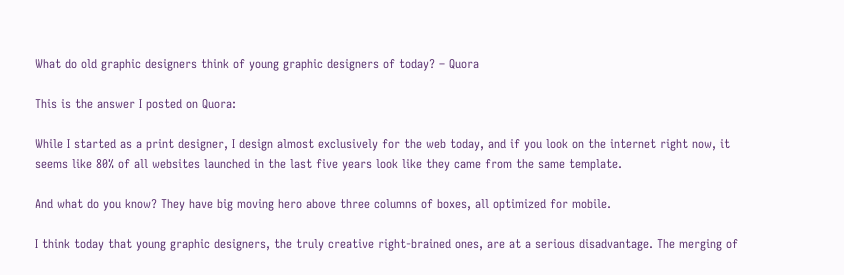What do old graphic designers think of young graphic designers of today? – Quora

This is the answer I posted on Quora:

While I started as a print designer, I design almost exclusively for the web today, and if you look on the internet right now, it seems like 80% of all websites launched in the last five years look like they came from the same template.

And what do you know? They have big moving hero above three columns of boxes, all optimized for mobile.

I think today that young graphic designers, the truly creative right-brained ones, are at a serious disadvantage. The merging of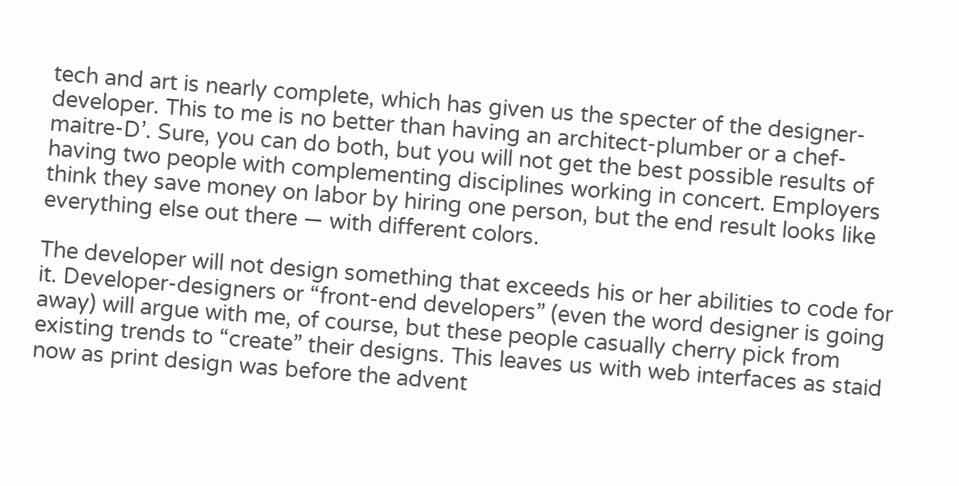tech and art is nearly complete, which has given us the specter of the designer-developer. This to me is no better than having an architect-plumber or a chef-maitre-D’. Sure, you can do both, but you will not get the best possible results of having two people with complementing disciplines working in concert. Employers think they save money on labor by hiring one person, but the end result looks like everything else out there — with different colors.

The developer will not design something that exceeds his or her abilities to code for it. Developer-designers or “front-end developers” (even the word designer is going away) will argue with me, of course, but these people casually cherry pick from existing trends to “create” their designs. This leaves us with web interfaces as staid now as print design was before the advent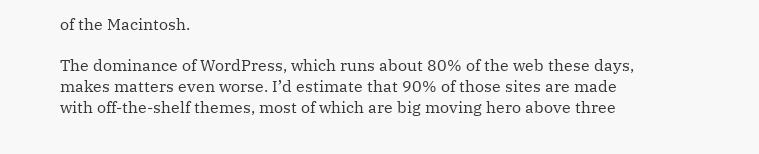of the Macintosh.

The dominance of WordPress, which runs about 80% of the web these days, makes matters even worse. I’d estimate that 90% of those sites are made with off-the-shelf themes, most of which are big moving hero above three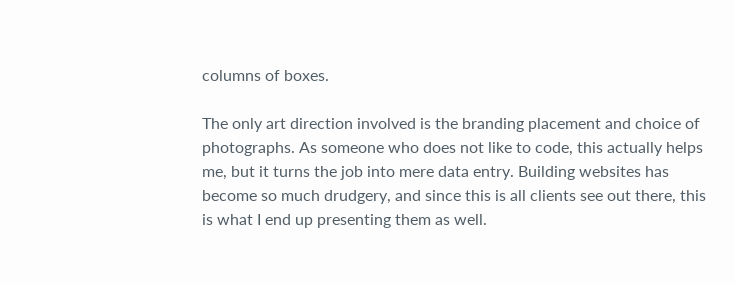columns of boxes.

The only art direction involved is the branding placement and choice of photographs. As someone who does not like to code, this actually helps me, but it turns the job into mere data entry. Building websites has become so much drudgery, and since this is all clients see out there, this is what I end up presenting them as well.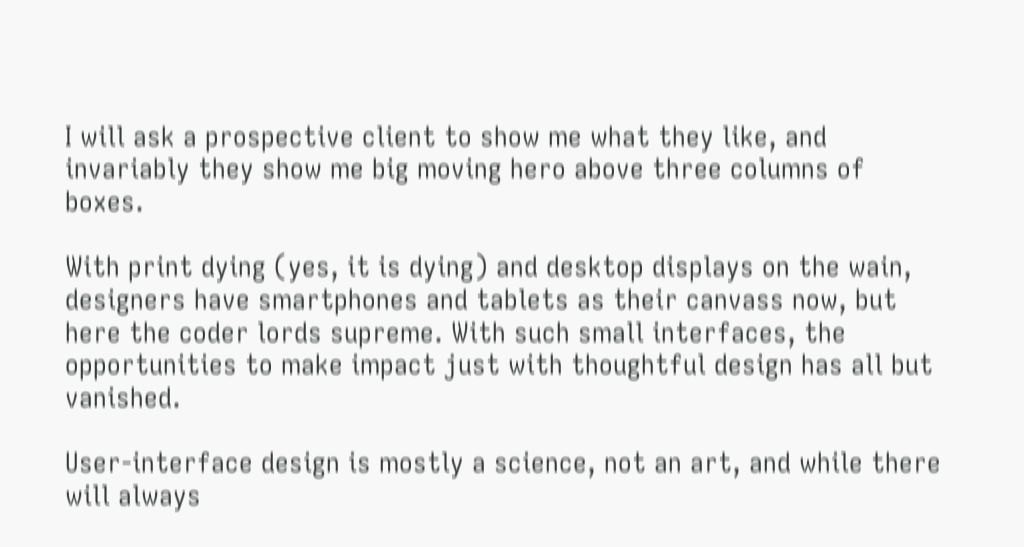I will ask a prospective client to show me what they like, and invariably they show me big moving hero above three columns of boxes.

With print dying (yes, it is dying) and desktop displays on the wain, designers have smartphones and tablets as their canvass now, but here the coder lords supreme. With such small interfaces, the opportunities to make impact just with thoughtful design has all but vanished.

User-interface design is mostly a science, not an art, and while there will always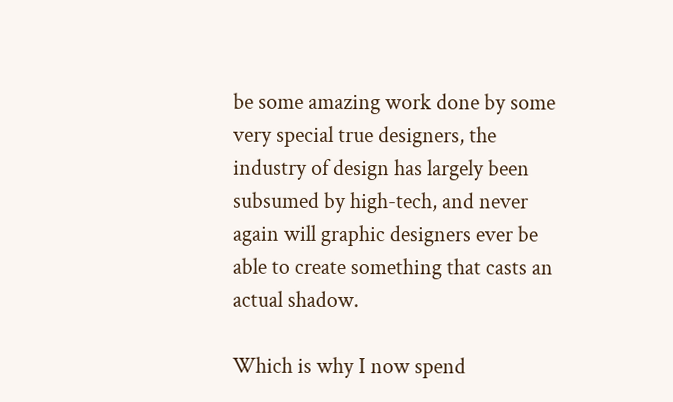be some amazing work done by some very special true designers, the industry of design has largely been subsumed by high-tech, and never again will graphic designers ever be able to create something that casts an actual shadow.

Which is why I now spend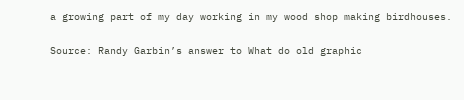a growing part of my day working in my wood shop making birdhouses.

Source: Randy Garbin’s answer to What do old graphic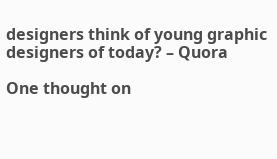designers think of young graphic designers of today? – Quora

One thought on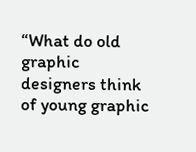“What do old graphic designers think of young graphic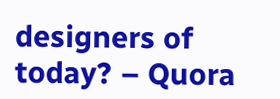designers of today? – Quora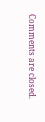Comments are closed.